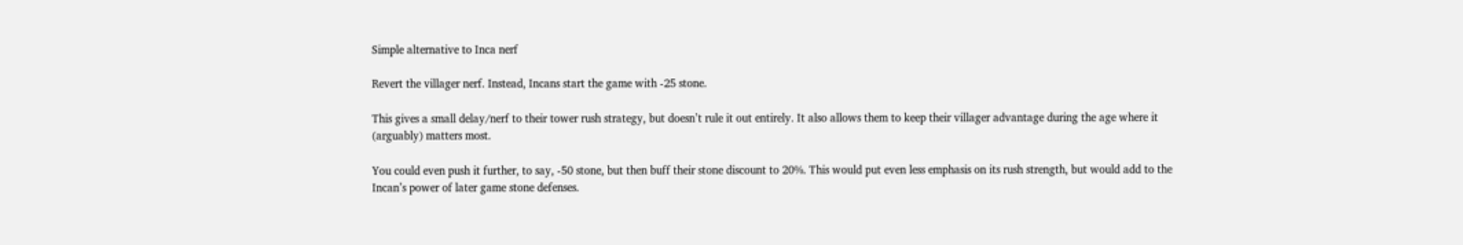Simple alternative to Inca nerf

Revert the villager nerf. Instead, Incans start the game with -25 stone.

This gives a small delay/nerf to their tower rush strategy, but doesn’t rule it out entirely. It also allows them to keep their villager advantage during the age where it (arguably) matters most.

You could even push it further, to say, -50 stone, but then buff their stone discount to 20%. This would put even less emphasis on its rush strength, but would add to the Incan’s power of later game stone defenses.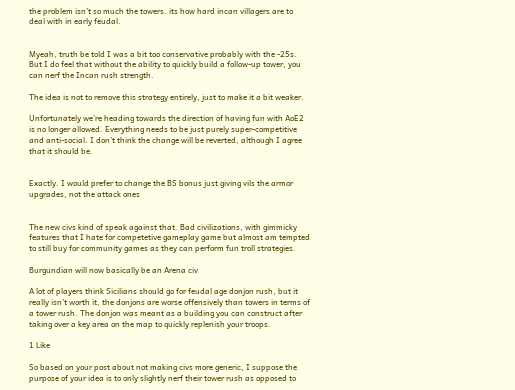the problem isn’t so much the towers. its how hard incan villagers are to deal with in early feudal.


Myeah, truth be told I was a bit too conservative probably with the -25s. But I do feel that without the ability to quickly build a follow-up tower, you can nerf the Incan rush strength.

The idea is not to remove this strategy entirely, just to make it a bit weaker.

Unfortunately we’re heading towards the direction of having fun with AoE2 is no longer allowed. Everything needs to be just purely super-competitive and anti-social. I don’t think the change will be reverted, although I agree that it should be.


Exactly. I would prefer to change the BS bonus just giving vils the armor upgrades, not the attack ones


The new civs kind of speak against that. Bad civilizations, with gimmicky features that I hate for competetive gameplay game but almost am tempted to still buy for community games as they can perform fun troll strategies.

Burgundian will now basically be an Arena civ

A lot of players think Sicilians should go for feudal age donjon rush, but it really isn’t worth it, the donjons are worse offensively than towers in terms of a tower rush. The donjon was meant as a building you can construct after taking over a key area on the map to quickly replenish your troops.

1 Like

So based on your post about not making civs more generic, I suppose the purpose of your idea is to only slightly nerf their tower rush as opposed to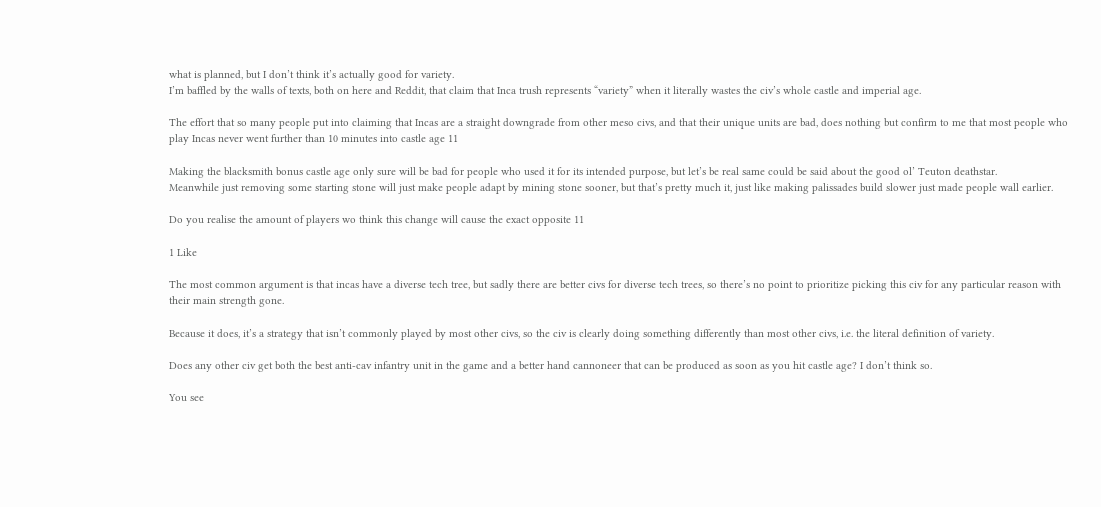what is planned, but I don’t think it’s actually good for variety.
I’m baffled by the walls of texts, both on here and Reddit, that claim that Inca trush represents “variety” when it literally wastes the civ’s whole castle and imperial age.

The effort that so many people put into claiming that Incas are a straight downgrade from other meso civs, and that their unique units are bad, does nothing but confirm to me that most people who play Incas never went further than 10 minutes into castle age 11

Making the blacksmith bonus castle age only sure will be bad for people who used it for its intended purpose, but let’s be real same could be said about the good ol’ Teuton deathstar.
Meanwhile just removing some starting stone will just make people adapt by mining stone sooner, but that’s pretty much it, just like making palissades build slower just made people wall earlier.

Do you realise the amount of players wo think this change will cause the exact opposite 11

1 Like

The most common argument is that incas have a diverse tech tree, but sadly there are better civs for diverse tech trees, so there’s no point to prioritize picking this civ for any particular reason with their main strength gone.

Because it does, it’s a strategy that isn’t commonly played by most other civs, so the civ is clearly doing something differently than most other civs, i.e. the literal definition of variety.

Does any other civ get both the best anti-cav infantry unit in the game and a better hand cannoneer that can be produced as soon as you hit castle age? I don’t think so.

You see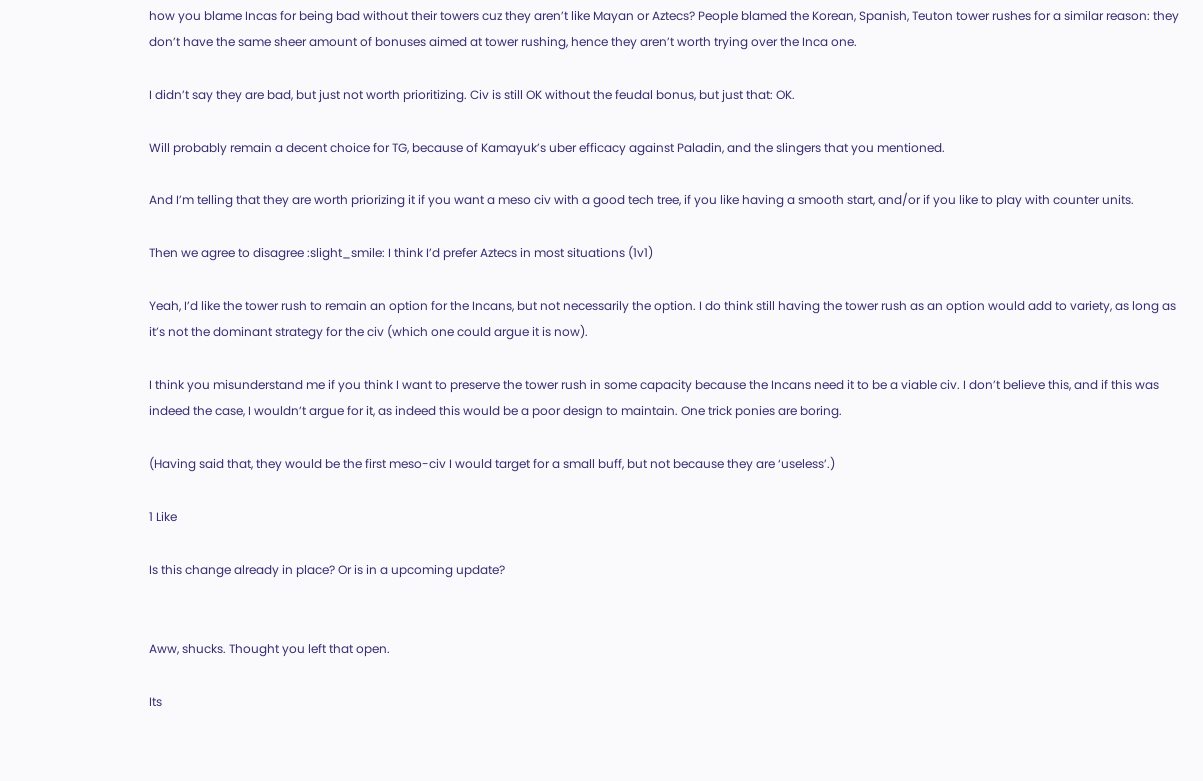how you blame Incas for being bad without their towers cuz they aren’t like Mayan or Aztecs? People blamed the Korean, Spanish, Teuton tower rushes for a similar reason: they don’t have the same sheer amount of bonuses aimed at tower rushing, hence they aren’t worth trying over the Inca one.

I didn’t say they are bad, but just not worth prioritizing. Civ is still OK without the feudal bonus, but just that: OK.

Will probably remain a decent choice for TG, because of Kamayuk’s uber efficacy against Paladin, and the slingers that you mentioned.

And I’m telling that they are worth priorizing it if you want a meso civ with a good tech tree, if you like having a smooth start, and/or if you like to play with counter units.

Then we agree to disagree :slight_smile: I think I’d prefer Aztecs in most situations (1v1)

Yeah, I’d like the tower rush to remain an option for the Incans, but not necessarily the option. I do think still having the tower rush as an option would add to variety, as long as it’s not the dominant strategy for the civ (which one could argue it is now).

I think you misunderstand me if you think I want to preserve the tower rush in some capacity because the Incans need it to be a viable civ. I don’t believe this, and if this was indeed the case, I wouldn’t argue for it, as indeed this would be a poor design to maintain. One trick ponies are boring.

(Having said that, they would be the first meso-civ I would target for a small buff, but not because they are ‘useless’.)

1 Like

Is this change already in place? Or is in a upcoming update?


Aww, shucks. Thought you left that open.

Its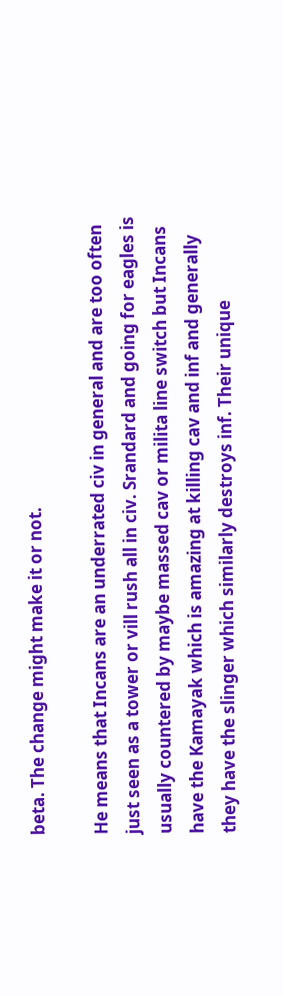beta. The change might make it or not.

He means that Incans are an underrated civ in general and are too often just seen as a tower or vill rush all in civ. Srandard and going for eagles is usually countered by maybe massed cav or milita line switch but Incans have the Kamayak which is amazing at killing cav and inf and generally they have the slinger which similarly destroys inf. Their unique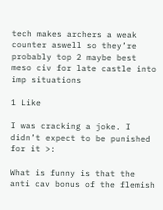tech makes archers a weak counter aswell so they’re probably top 2 maybe best meso civ for late castle into imp situations

1 Like

I was cracking a joke. I didn’t expect to be punished for it >:

What is funny is that the anti cav bonus of the flemish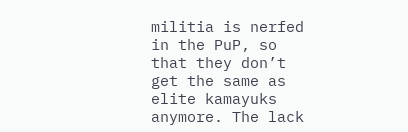militia is nerfed in the PuP, so that they don’t get the same as elite kamayuks anymore. The lack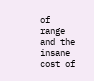of range and the insane cost of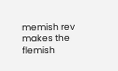memish rev makes the flemish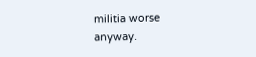militia worse anyway.